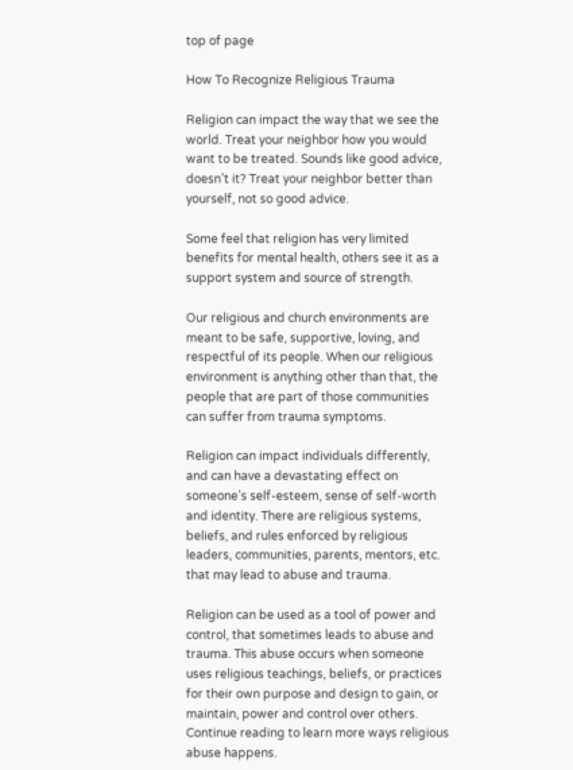top of page

How To Recognize Religious Trauma

Religion can impact the way that we see the world. Treat your neighbor how you would want to be treated. Sounds like good advice, doesn’t it? Treat your neighbor better than yourself, not so good advice.

Some feel that religion has very limited benefits for mental health, others see it as a support system and source of strength.

Our religious and church environments are meant to be safe, supportive, loving, and respectful of its people. When our religious environment is anything other than that, the people that are part of those communities can suffer from trauma symptoms.

Religion can impact individuals differently, and can have a devastating effect on someone’s self-esteem, sense of self-worth and identity. There are religious systems, beliefs, and rules enforced by religious leaders, communities, parents, mentors, etc. that may lead to abuse and trauma.

Religion can be used as a tool of power and control, that sometimes leads to abuse and trauma. This abuse occurs when someone uses religious teachings, beliefs, or practices for their own purpose and design to gain, or maintain, power and control over others. Continue reading to learn more ways religious abuse happens.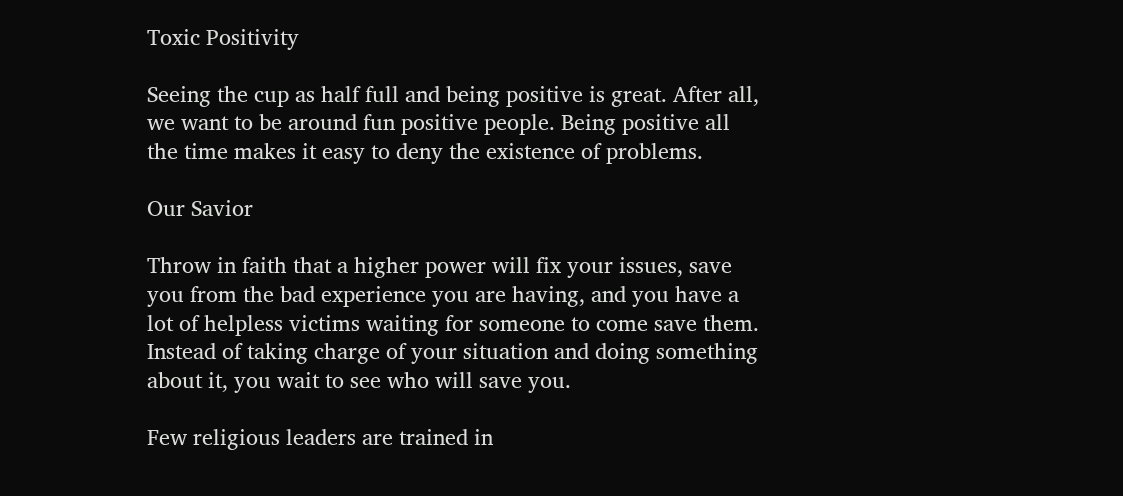Toxic Positivity

Seeing the cup as half full and being positive is great. After all, we want to be around fun positive people. Being positive all the time makes it easy to deny the existence of problems.

Our Savior

Throw in faith that a higher power will fix your issues, save you from the bad experience you are having, and you have a lot of helpless victims waiting for someone to come save them. Instead of taking charge of your situation and doing something about it, you wait to see who will save you.

Few religious leaders are trained in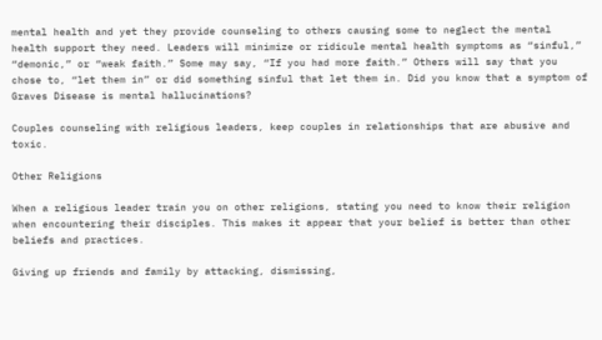mental health and yet they provide counseling to others causing some to neglect the mental health support they need. Leaders will minimize or ridicule mental health symptoms as “sinful,” “demonic,” or “weak faith.” Some may say, “If you had more faith.” Others will say that you chose to, “let them in” or did something sinful that let them in. Did you know that a symptom of Graves Disease is mental hallucinations?

Couples counseling with religious leaders, keep couples in relationships that are abusive and toxic.

Other Religions

When a religious leader train you on other religions, stating you need to know their religion when encountering their disciples. This makes it appear that your belief is better than other beliefs and practices.

Giving up friends and family by attacking, dismissing,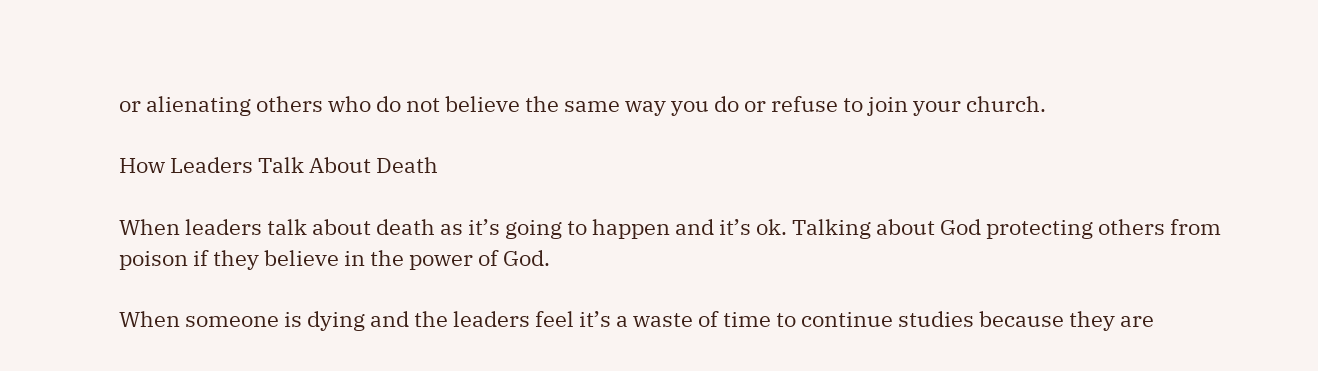or alienating others who do not believe the same way you do or refuse to join your church.

How Leaders Talk About Death

When leaders talk about death as it’s going to happen and it’s ok. Talking about God protecting others from poison if they believe in the power of God.

When someone is dying and the leaders feel it’s a waste of time to continue studies because they are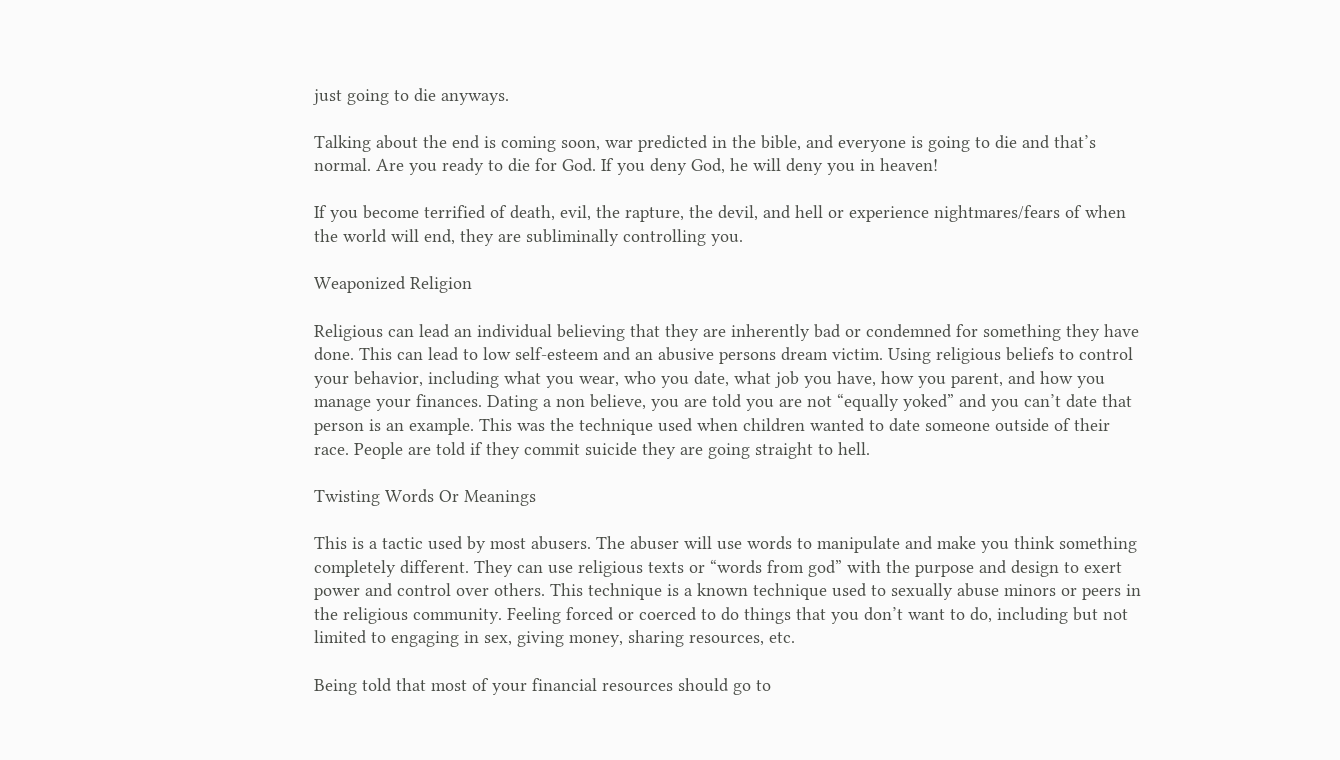just going to die anyways.

Talking about the end is coming soon, war predicted in the bible, and everyone is going to die and that’s normal. Are you ready to die for God. If you deny God, he will deny you in heaven!

If you become terrified of death, evil, the rapture, the devil, and hell or experience nightmares/fears of when the world will end, they are subliminally controlling you.

Weaponized Religion

Religious can lead an individual believing that they are inherently bad or condemned for something they have done. This can lead to low self-esteem and an abusive persons dream victim. Using religious beliefs to control your behavior, including what you wear, who you date, what job you have, how you parent, and how you manage your finances. Dating a non believe, you are told you are not “equally yoked” and you can’t date that person is an example. This was the technique used when children wanted to date someone outside of their race. People are told if they commit suicide they are going straight to hell.

Twisting Words Or Meanings

This is a tactic used by most abusers. The abuser will use words to manipulate and make you think something completely different. They can use religious texts or “words from god” with the purpose and design to exert power and control over others. This technique is a known technique used to sexually abuse minors or peers in the religious community. Feeling forced or coerced to do things that you don’t want to do, including but not limited to engaging in sex, giving money, sharing resources, etc.

Being told that most of your financial resources should go to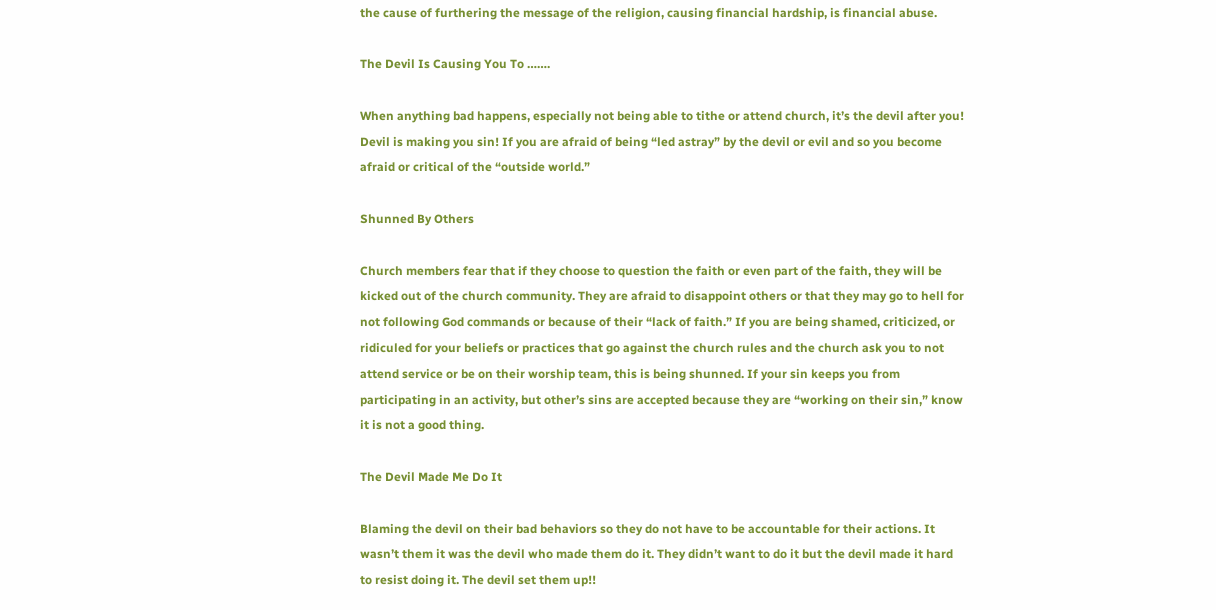the cause of furthering the message of the religion, causing financial hardship, is financial abuse.

The Devil Is Causing You To …….

When anything bad happens, especially not being able to tithe or attend church, it’s the devil after you! Devil is making you sin! If you are afraid of being “led astray” by the devil or evil and so you become afraid or critical of the “outside world.”

Shunned By Others

Church members fear that if they choose to question the faith or even part of the faith, they will be kicked out of the church community. They are afraid to disappoint others or that they may go to hell for not following God commands or because of their “lack of faith.” If you are being shamed, criticized, or ridiculed for your beliefs or practices that go against the church rules and the church ask you to not attend service or be on their worship team, this is being shunned. If your sin keeps you from participating in an activity, but other’s sins are accepted because they are “working on their sin,” know it is not a good thing.

The Devil Made Me Do It

Blaming the devil on their bad behaviors so they do not have to be accountable for their actions. It wasn’t them it was the devil who made them do it. They didn’t want to do it but the devil made it hard to resist doing it. The devil set them up!!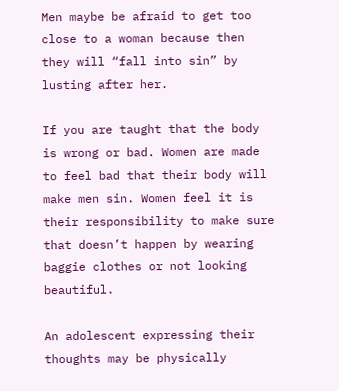Men maybe be afraid to get too close to a woman because then they will “fall into sin” by lusting after her.

If you are taught that the body is wrong or bad. Women are made to feel bad that their body will make men sin. Women feel it is their responsibility to make sure that doesn’t happen by wearing baggie clothes or not looking beautiful.

An adolescent expressing their thoughts may be physically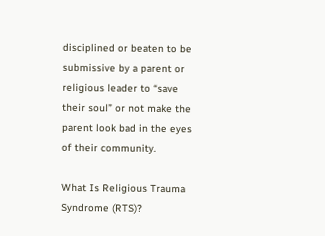disciplined or beaten to be submissive by a parent or religious leader to “save their soul” or not make the parent look bad in the eyes of their community.

What Is Religious Trauma Syndrome (RTS)?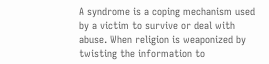A syndrome is a coping mechanism used by a victim to survive or deal with abuse. When religion is weaponized by twisting the information to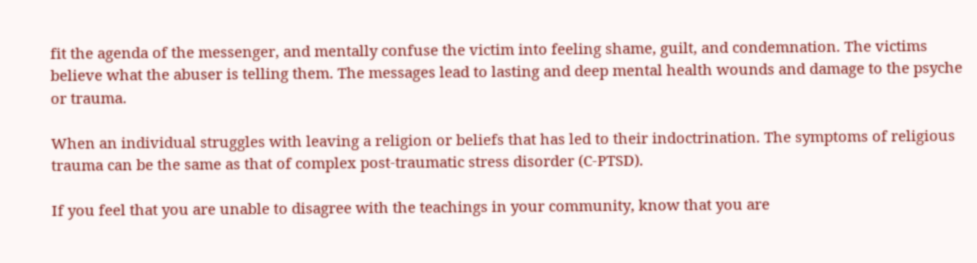fit the agenda of the messenger, and mentally confuse the victim into feeling shame, guilt, and condemnation. The victims believe what the abuser is telling them. The messages lead to lasting and deep mental health wounds and damage to the psyche or trauma.

When an individual struggles with leaving a religion or beliefs that has led to their indoctrination. The symptoms of religious trauma can be the same as that of complex post-traumatic stress disorder (C-PTSD).

If you feel that you are unable to disagree with the teachings in your community, know that you are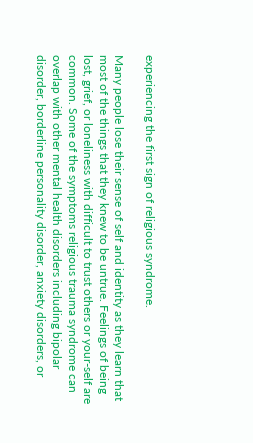experiencing the first sign of religious syndrome.

Many people lose their sense of self and identity as they learn that most of the things that they knew to be untrue. Feelings of being lost, grief, or loneliness with difficult to trust others or your-self are common. Some of the symptoms religious trauma syndrome can overlap with other mental health disorders including bipolar disorder, borderline personality disorder, anxiety disorders, or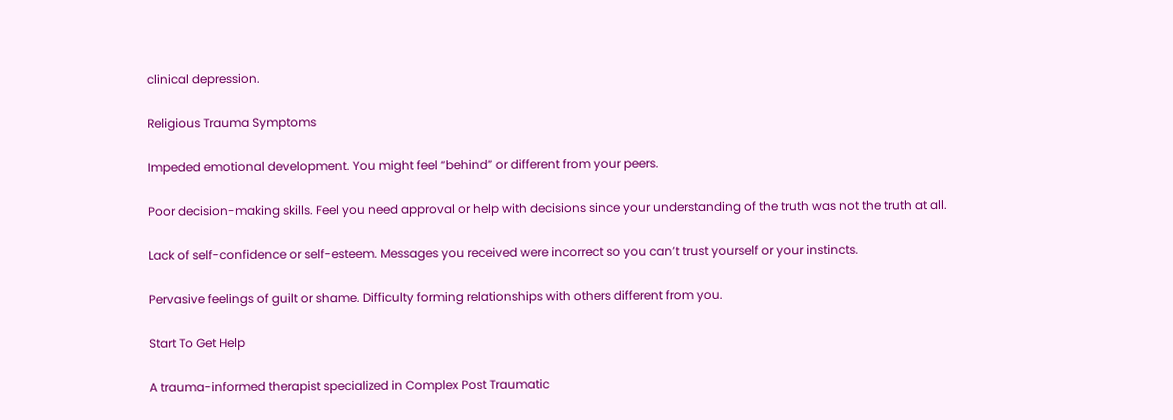clinical depression.

Religious Trauma Symptoms

Impeded emotional development. You might feel “behind” or different from your peers.

Poor decision-making skills. Feel you need approval or help with decisions since your understanding of the truth was not the truth at all.

Lack of self-confidence or self-esteem. Messages you received were incorrect so you can’t trust yourself or your instincts.

Pervasive feelings of guilt or shame. Difficulty forming relationships with others different from you.

Start To Get Help

A trauma-informed therapist specialized in Complex Post Traumatic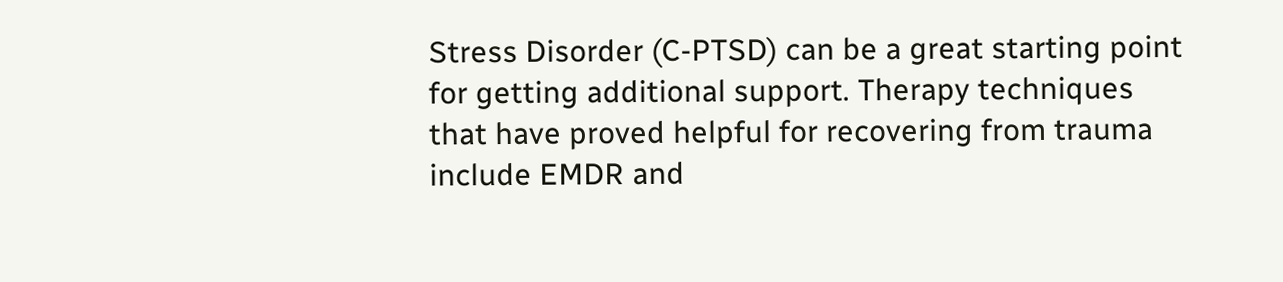Stress Disorder (C-PTSD) can be a great starting point for getting additional support. Therapy techniques that have proved helpful for recovering from trauma include EMDR and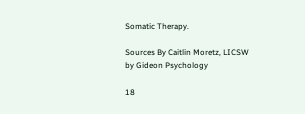Somatic Therapy.

Sources By Caitlin Moretz, LICSW by Gideon Psychology

18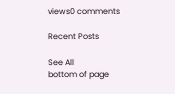views0 comments

Recent Posts

See All
bottom of page